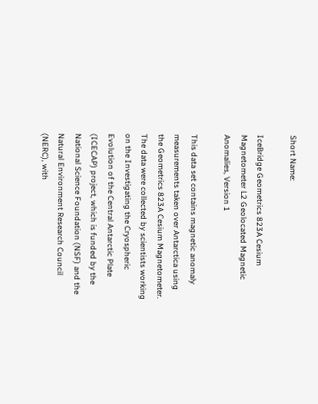Short Name:

IceBridge Geometrics 823A Cesium Magnetometer L2 Geolocated Magnetic Anomalies, Version 1

This data set contains magnetic anomaly measurements taken over Antarctica using the Geometrics 823A Cesium Magnetometer. The data were collected by scientists working on the Investigating the Cryospheric Evolution of the Central Antarctic Plate (ICECAP) project, which is funded by the National Science Foundation (NSF) and the Natural Environment Research Council (NERC), with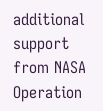additional support from NASA Operation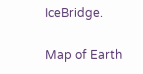IceBridge.

Map of Earth